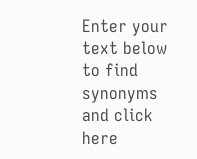Enter your text below to find synonyms and click here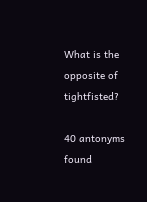What is the opposite of tightfisted?

40 antonyms found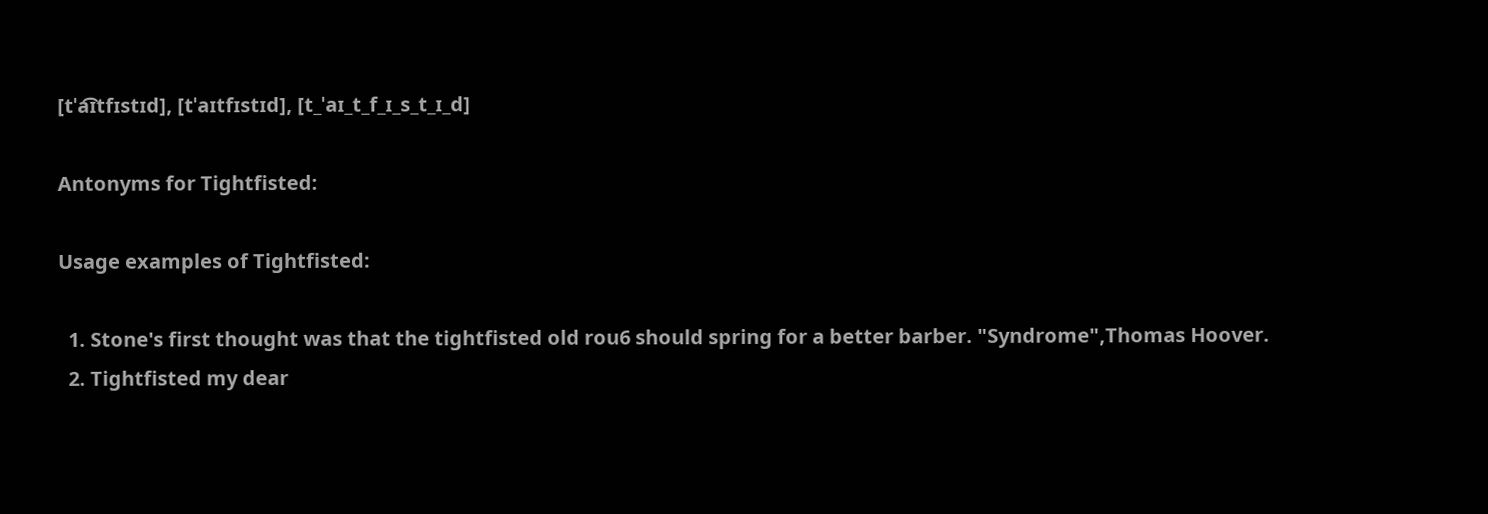[tˈa͡ɪtfɪstɪd], [tˈaɪtfɪstɪd], [t_ˈaɪ_t_f_ɪ_s_t_ɪ_d]

Antonyms for Tightfisted:

Usage examples of Tightfisted:

  1. Stone's first thought was that the tightfisted old rou6 should spring for a better barber. "Syndrome",Thomas Hoover.
  2. Tightfisted my dear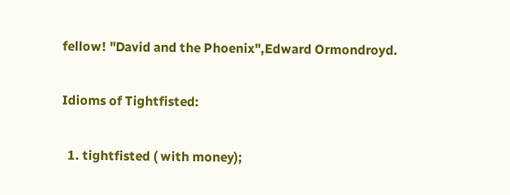fellow! "David and the Phoenix",Edward Ormondroyd.

Idioms of Tightfisted:

  1. tightfisted ( with money);